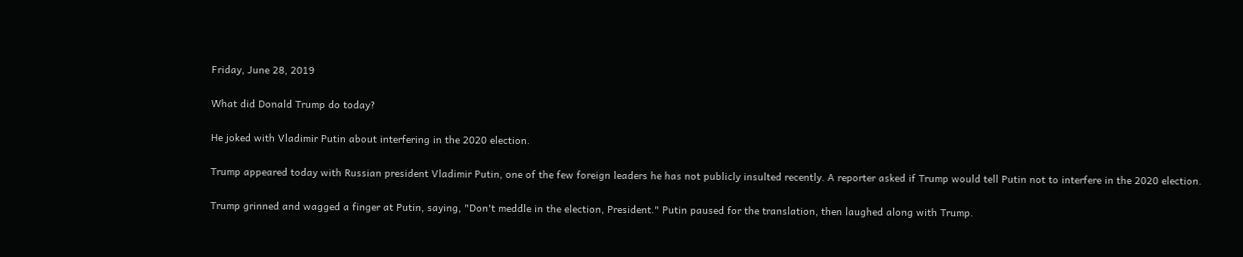Friday, June 28, 2019

What did Donald Trump do today?

He joked with Vladimir Putin about interfering in the 2020 election.

Trump appeared today with Russian president Vladimir Putin, one of the few foreign leaders he has not publicly insulted recently. A reporter asked if Trump would tell Putin not to interfere in the 2020 election.

Trump grinned and wagged a finger at Putin, saying, "Don't meddle in the election, President." Putin paused for the translation, then laughed along with Trump.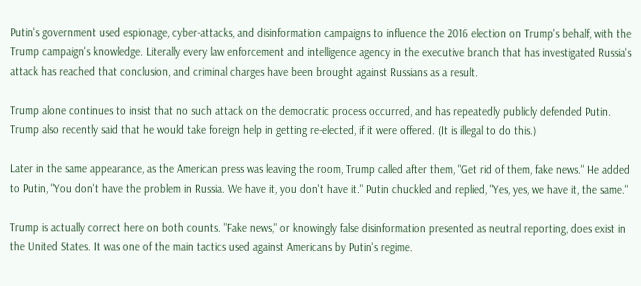Putin's government used espionage, cyber-attacks, and disinformation campaigns to influence the 2016 election on Trump's behalf, with the Trump campaign's knowledge. Literally every law enforcement and intelligence agency in the executive branch that has investigated Russia's attack has reached that conclusion, and criminal charges have been brought against Russians as a result.

Trump alone continues to insist that no such attack on the democratic process occurred, and has repeatedly publicly defended Putin. Trump also recently said that he would take foreign help in getting re-elected, if it were offered. (It is illegal to do this.)

Later in the same appearance, as the American press was leaving the room, Trump called after them, "Get rid of them, fake news." He added to Putin, "You don't have the problem in Russia. We have it, you don't have it." Putin chuckled and replied, "Yes, yes, we have it, the same."

Trump is actually correct here on both counts. "Fake news," or knowingly false disinformation presented as neutral reporting, does exist in the United States. It was one of the main tactics used against Americans by Putin's regime.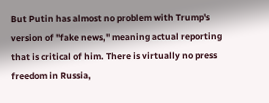But Putin has almost no problem with Trump's version of "fake news," meaning actual reporting that is critical of him. There is virtually no press freedom in Russia,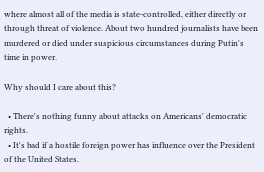where almost all of the media is state-controlled, either directly or through threat of violence. About two hundred journalists have been murdered or died under suspicious circumstances during Putin's time in power.

Why should I care about this?

  • There's nothing funny about attacks on Americans' democratic rights.
  • It's bad if a hostile foreign power has influence over the President of the United States.